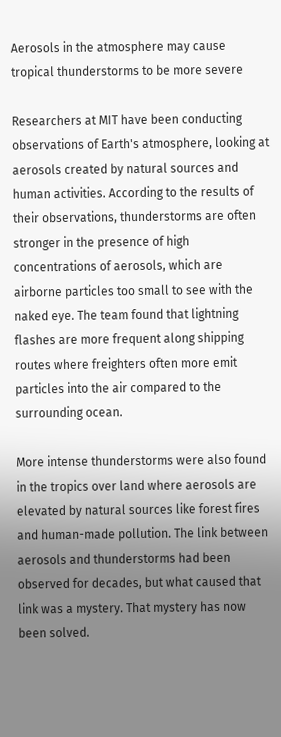Aerosols in the atmosphere may cause tropical thunderstorms to be more severe

Researchers at MIT have been conducting observations of Earth's atmosphere, looking at aerosols created by natural sources and human activities. According to the results of their observations, thunderstorms are often stronger in the presence of high concentrations of aerosols, which are airborne particles too small to see with the naked eye. The team found that lightning flashes are more frequent along shipping routes where freighters often more emit particles into the air compared to the surrounding ocean.

More intense thunderstorms were also found in the tropics over land where aerosols are elevated by natural sources like forest fires and human-made pollution. The link between aerosols and thunderstorms had been observed for decades, but what caused that link was a mystery. That mystery has now been solved.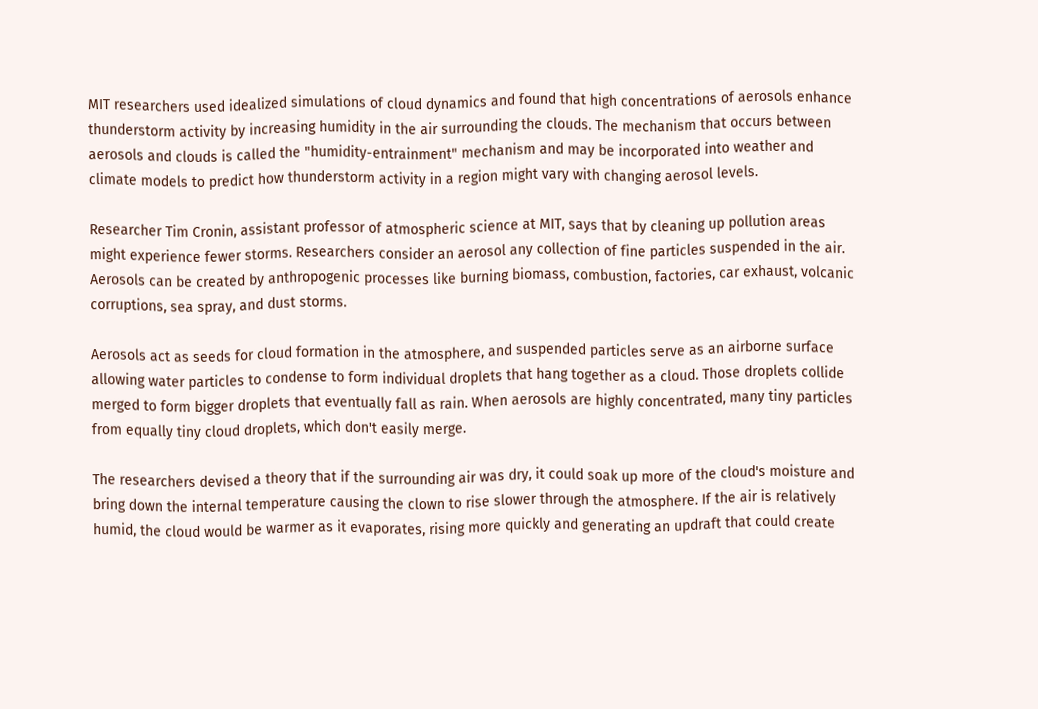MIT researchers used idealized simulations of cloud dynamics and found that high concentrations of aerosols enhance thunderstorm activity by increasing humidity in the air surrounding the clouds. The mechanism that occurs between aerosols and clouds is called the "humidity-entrainment" mechanism and may be incorporated into weather and climate models to predict how thunderstorm activity in a region might vary with changing aerosol levels.

Researcher Tim Cronin, assistant professor of atmospheric science at MIT, says that by cleaning up pollution areas might experience fewer storms. Researchers consider an aerosol any collection of fine particles suspended in the air. Aerosols can be created by anthropogenic processes like burning biomass, combustion, factories, car exhaust, volcanic corruptions, sea spray, and dust storms.

Aerosols act as seeds for cloud formation in the atmosphere, and suspended particles serve as an airborne surface allowing water particles to condense to form individual droplets that hang together as a cloud. Those droplets collide merged to form bigger droplets that eventually fall as rain. When aerosols are highly concentrated, many tiny particles from equally tiny cloud droplets, which don't easily merge.

The researchers devised a theory that if the surrounding air was dry, it could soak up more of the cloud's moisture and bring down the internal temperature causing the clown to rise slower through the atmosphere. If the air is relatively humid, the cloud would be warmer as it evaporates, rising more quickly and generating an updraft that could create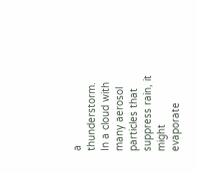a thunderstorm. In a cloud with many aerosol particles that suppress rain, it might evaporate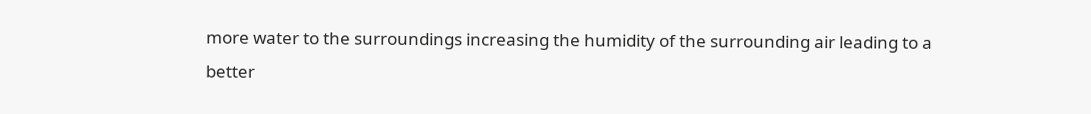more water to the surroundings increasing the humidity of the surrounding air leading to a better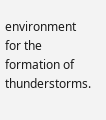environment for the formation of thunderstorms.